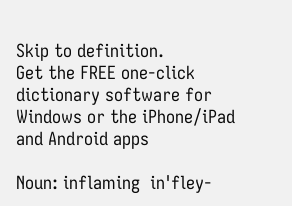Skip to definition.
Get the FREE one-click dictionary software for Windows or the iPhone/iPad and Android apps

Noun: inflaming  in'fley-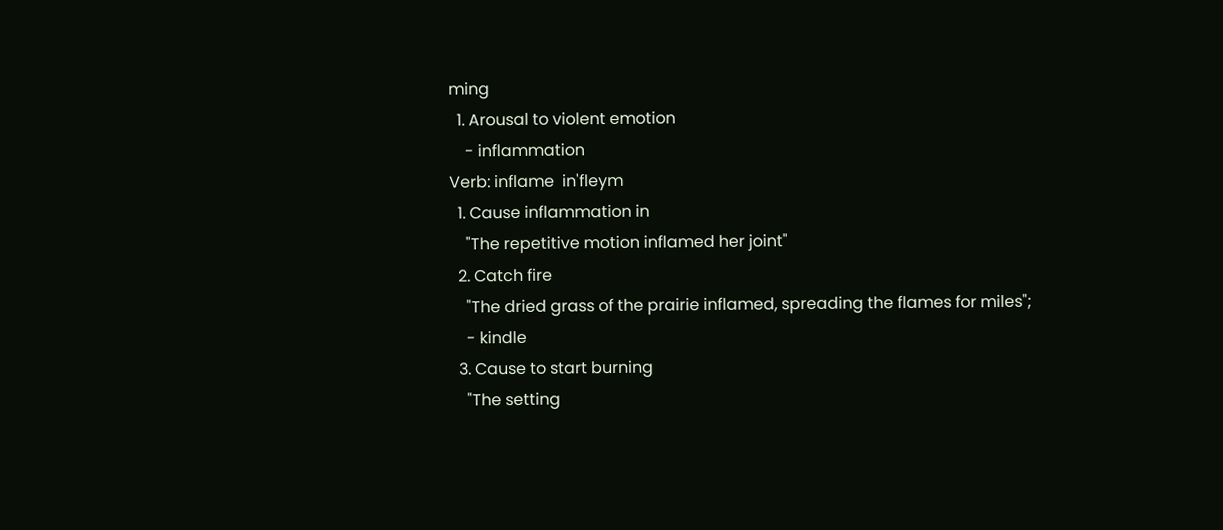ming
  1. Arousal to violent emotion
    - inflammation
Verb: inflame  in'fleym
  1. Cause inflammation in
    "The repetitive motion inflamed her joint"
  2. Catch fire
    "The dried grass of the prairie inflamed, spreading the flames for miles";
    - kindle
  3. Cause to start burning
    "The setting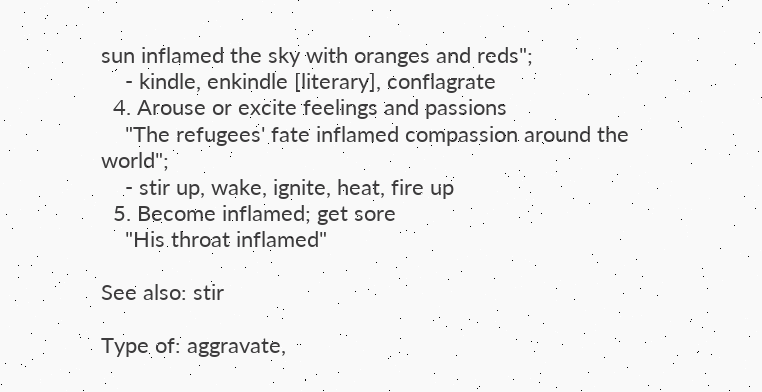sun inflamed the sky with oranges and reds";
    - kindle, enkindle [literary], conflagrate
  4. Arouse or excite feelings and passions
    "The refugees' fate inflamed compassion around the world";
    - stir up, wake, ignite, heat, fire up
  5. Become inflamed; get sore
    "His throat inflamed"

See also: stir

Type of: aggravate,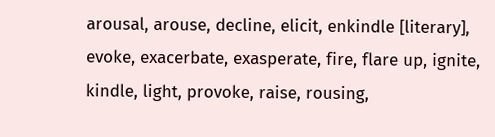arousal, arouse, decline, elicit, enkindle [literary], evoke, exacerbate, exasperate, fire, flare up, ignite, kindle, light, provoke, raise, rousing,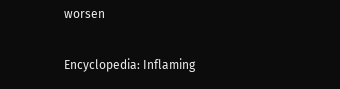worsen

Encyclopedia: Inflaming